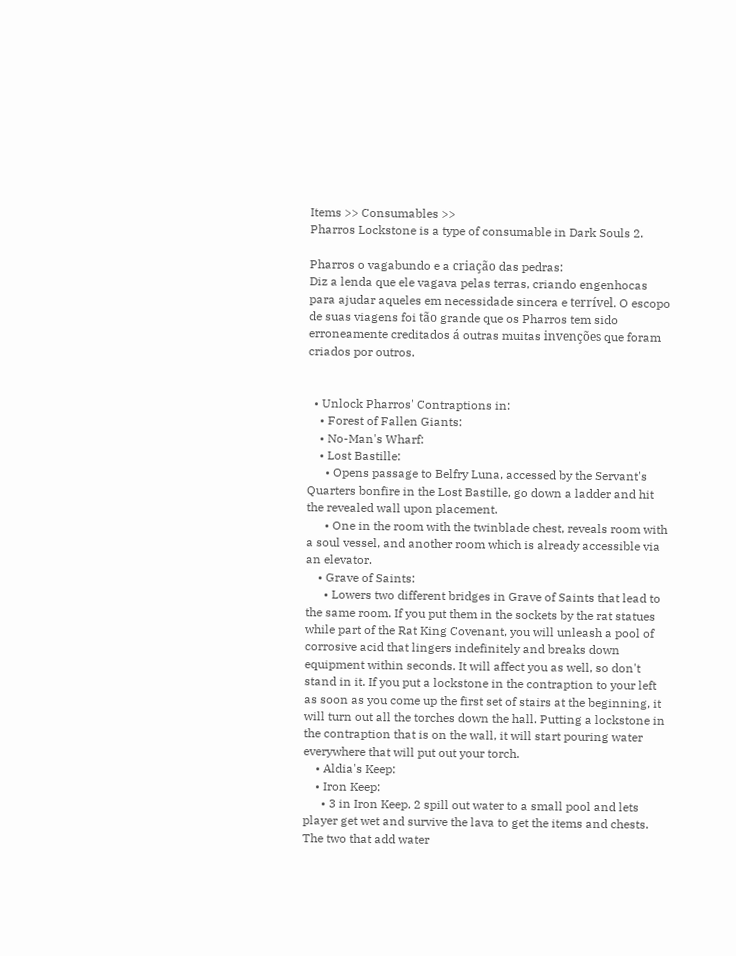Items >> Consumables >>
Pharros Lockstone is a type of consumable in Dark Souls 2.

Pharros o vagabundo e a criação das pedras:
Diz a lenda que ele vagava pelas terras, criando engenhocas para ajudar aqueles em necessidade sincera e terrível. O escopo de suas viagens foi tão grande que os Pharros tem sido erroneamente creditados á outras muitas invenções que foram criados por outros.


  • Unlock Pharros' Contraptions in:
    • Forest of Fallen Giants:
    • No-Man's Wharf:
    • Lost Bastille:
      • Opens passage to Belfry Luna, accessed by the Servant's Quarters bonfire in the Lost Bastille, go down a ladder and hit the revealed wall upon placement.
      • One in the room with the twinblade chest, reveals room with a soul vessel, and another room which is already accessible via an elevator.
    • Grave of Saints:
      • Lowers two different bridges in Grave of Saints that lead to the same room. If you put them in the sockets by the rat statues while part of the Rat King Covenant, you will unleash a pool of corrosive acid that lingers indefinitely and breaks down equipment within seconds. It will affect you as well, so don't stand in it. If you put a lockstone in the contraption to your left as soon as you come up the first set of stairs at the beginning, it will turn out all the torches down the hall. Putting a lockstone in the contraption that is on the wall, it will start pouring water everywhere that will put out your torch.
    • Aldia's Keep:
    • Iron Keep:
      • 3 in Iron Keep. 2 spill out water to a small pool and lets player get wet and survive the lava to get the items and chests. The two that add water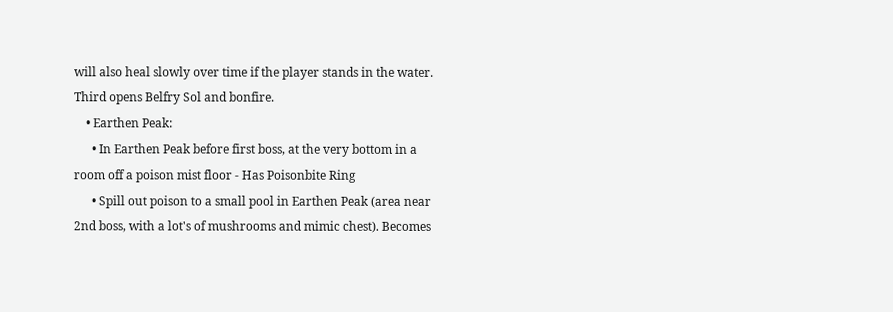will also heal slowly over time if the player stands in the water. Third opens Belfry Sol and bonfire.
    • Earthen Peak:
      • In Earthen Peak before first boss, at the very bottom in a room off a poison mist floor - Has Poisonbite Ring
      • Spill out poison to a small pool in Earthen Peak (area near 2nd boss, with a lot's of mushrooms and mimic chest). Becomes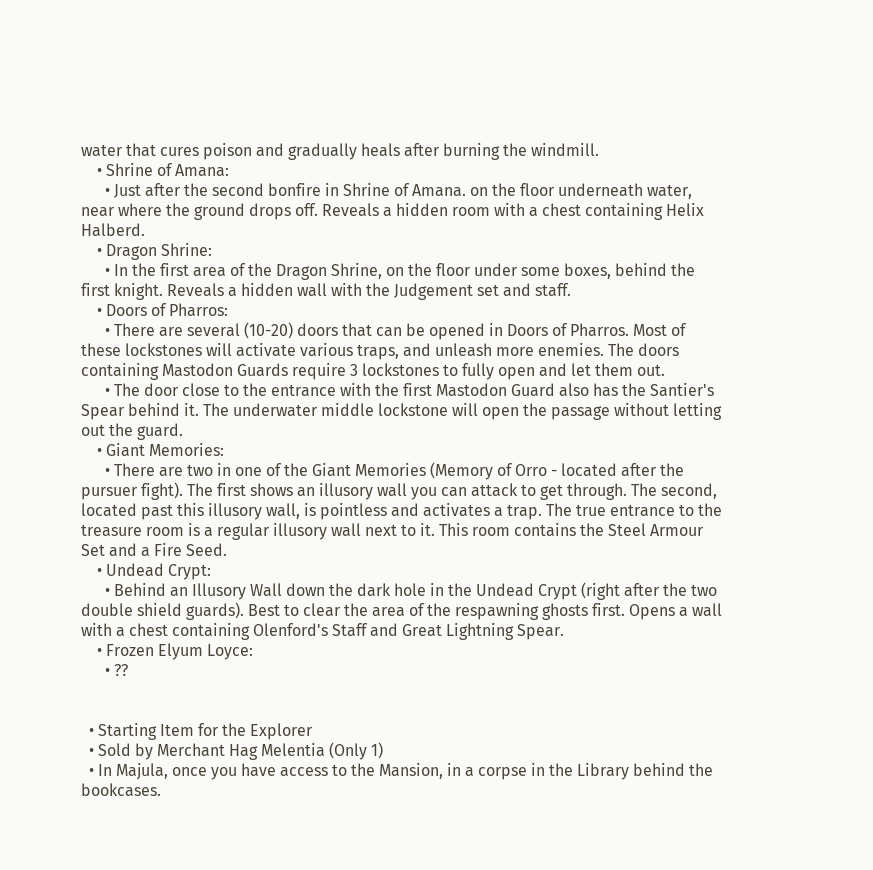water that cures poison and gradually heals after burning the windmill.
    • Shrine of Amana:
      • Just after the second bonfire in Shrine of Amana. on the floor underneath water, near where the ground drops off. Reveals a hidden room with a chest containing Helix Halberd.
    • Dragon Shrine:
      • In the first area of the Dragon Shrine, on the floor under some boxes, behind the first knight. Reveals a hidden wall with the Judgement set and staff.
    • Doors of Pharros:
      • There are several (10-20) doors that can be opened in Doors of Pharros. Most of these lockstones will activate various traps, and unleash more enemies. The doors containing Mastodon Guards require 3 lockstones to fully open and let them out.
      • The door close to the entrance with the first Mastodon Guard also has the Santier's Spear behind it. The underwater middle lockstone will open the passage without letting out the guard.
    • Giant Memories:
      • There are two in one of the Giant Memories (Memory of Orro - located after the pursuer fight). The first shows an illusory wall you can attack to get through. The second, located past this illusory wall, is pointless and activates a trap. The true entrance to the treasure room is a regular illusory wall next to it. This room contains the Steel Armour Set and a Fire Seed.
    • Undead Crypt:
      • Behind an Illusory Wall down the dark hole in the Undead Crypt (right after the two double shield guards). Best to clear the area of the respawning ghosts first. Opens a wall with a chest containing Olenford's Staff and Great Lightning Spear.
    • Frozen Elyum Loyce:
      • ??


  • Starting Item for the Explorer
  • Sold by Merchant Hag Melentia (Only 1)
  • In Majula, once you have access to the Mansion, in a corpse in the Library behind the bookcases.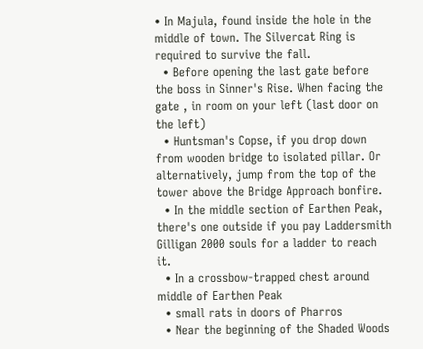• In Majula, found inside the hole in the middle of town. The Silvercat Ring is required to survive the fall.
  • Before opening the last gate before the boss in Sinner's Rise. When facing the gate , in room on your left (last door on the left)
  • Huntsman's Copse, if you drop down from wooden bridge to isolated pillar. Or alternatively, jump from the top of the tower above the Bridge Approach bonfire.
  • In the middle section of Earthen Peak, there's one outside if you pay Laddersmith Gilligan 2000 souls for a ladder to reach it.
  • In a crossbow-trapped chest around middle of Earthen Peak
  • small rats in doors of Pharros
  • Near the beginning of the Shaded Woods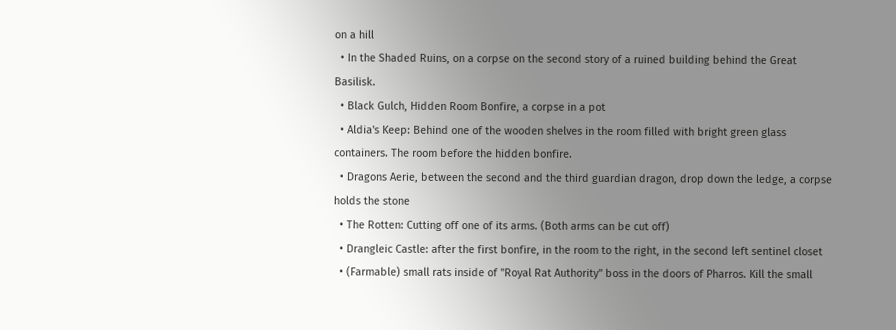on a hill
  • In the Shaded Ruins, on a corpse on the second story of a ruined building behind the Great Basilisk.
  • Black Gulch, Hidden Room Bonfire, a corpse in a pot
  • Aldia's Keep: Behind one of the wooden shelves in the room filled with bright green glass containers. The room before the hidden bonfire.
  • Dragons Aerie, between the second and the third guardian dragon, drop down the ledge, a corpse holds the stone
  • The Rotten: Cutting off one of its arms. (Both arms can be cut off)
  • Drangleic Castle: after the first bonfire, in the room to the right, in the second left sentinel closet
  • (Farmable) small rats inside of "Royal Rat Authority" boss in the doors of Pharros. Kill the small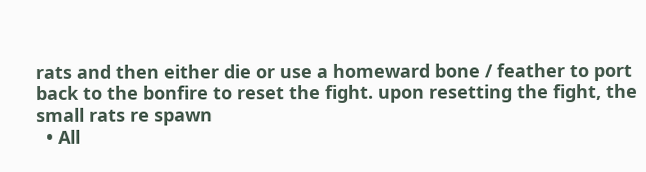rats and then either die or use a homeward bone / feather to port back to the bonfire to reset the fight. upon resetting the fight, the small rats re spawn
  • All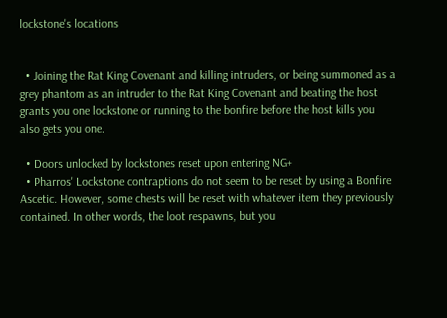lockstone's locations


  • Joining the Rat King Covenant and killing intruders, or being summoned as a grey phantom as an intruder to the Rat King Covenant and beating the host grants you one lockstone or running to the bonfire before the host kills you also gets you one.

  • Doors unlocked by lockstones reset upon entering NG+
  • Pharros' Lockstone contraptions do not seem to be reset by using a Bonfire Ascetic. However, some chests will be reset with whatever item they previously contained. In other words, the loot respawns, but you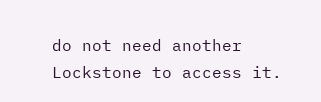do not need another Lockstone to access it.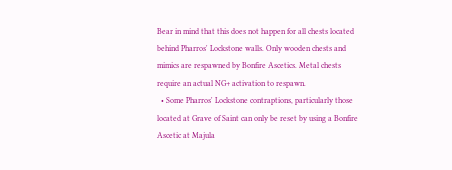Bear in mind that this does not happen for all chests located behind Pharros' Lockstone walls. Only wooden chests and mimics are respawned by Bonfire Ascetics. Metal chests require an actual NG+ activation to respawn.
  • Some Pharros' Lockstone contraptions, particularly those located at Grave of Saint can only be reset by using a Bonfire Ascetic at Majula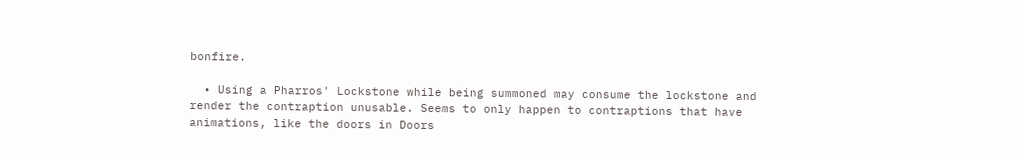bonfire.

  • Using a Pharros' Lockstone while being summoned may consume the lockstone and render the contraption unusable. Seems to only happen to contraptions that have animations, like the doors in Doors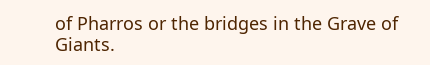of Pharros or the bridges in the Grave of Giants.